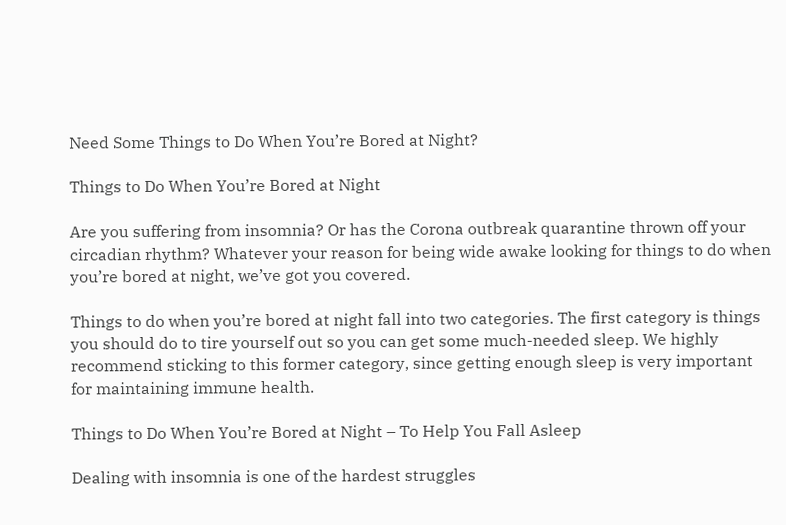Need Some Things to Do When You’re Bored at Night?

Things to Do When You’re Bored at Night

Are you suffering from insomnia? Or has the Corona outbreak quarantine thrown off your circadian rhythm? Whatever your reason for being wide awake looking for things to do when you’re bored at night, we’ve got you covered.

Things to do when you’re bored at night fall into two categories. The first category is things you should do to tire yourself out so you can get some much-needed sleep. We highly recommend sticking to this former category, since getting enough sleep is very important for maintaining immune health.

Things to Do When You’re Bored at Night – To Help You Fall Asleep

Dealing with insomnia is one of the hardest struggles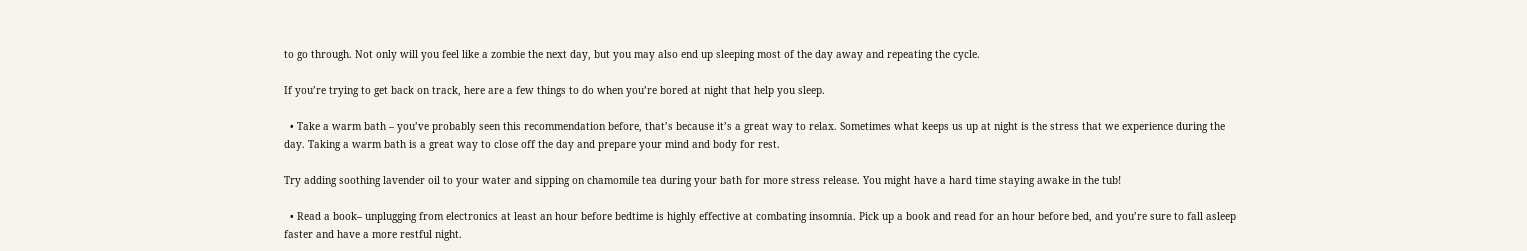to go through. Not only will you feel like a zombie the next day, but you may also end up sleeping most of the day away and repeating the cycle.

If you’re trying to get back on track, here are a few things to do when you’re bored at night that help you sleep.

  • Take a warm bath – you’ve probably seen this recommendation before, that’s because it’s a great way to relax. Sometimes what keeps us up at night is the stress that we experience during the day. Taking a warm bath is a great way to close off the day and prepare your mind and body for rest.

Try adding soothing lavender oil to your water and sipping on chamomile tea during your bath for more stress release. You might have a hard time staying awake in the tub!

  • Read a book– unplugging from electronics at least an hour before bedtime is highly effective at combating insomnia. Pick up a book and read for an hour before bed, and you’re sure to fall asleep faster and have a more restful night.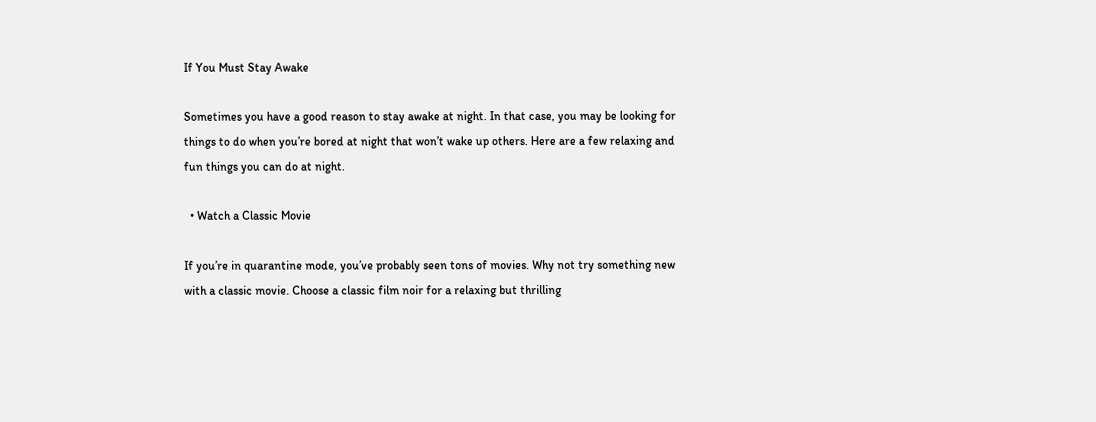If You Must Stay Awake

Sometimes you have a good reason to stay awake at night. In that case, you may be looking for things to do when you’re bored at night that won’t wake up others. Here are a few relaxing and fun things you can do at night.

  • Watch a Classic Movie

If you’re in quarantine mode, you’ve probably seen tons of movies. Why not try something new with a classic movie. Choose a classic film noir for a relaxing but thrilling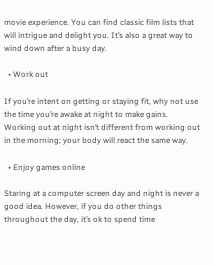movie experience. You can find classic film lists that will intrigue and delight you. It’s also a great way to wind down after a busy day.

  • Work out

If you’re intent on getting or staying fit, why not use the time you’re awake at night to make gains. Working out at night isn’t different from working out in the morning; your body will react the same way.

  • Enjoy games online

Staring at a computer screen day and night is never a good idea. However, if you do other things throughout the day, it’s ok to spend time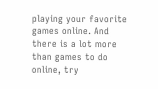playing your favorite games online. And there is a lot more than games to do online, try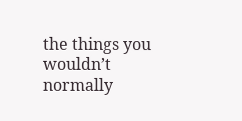the things you wouldn’t normally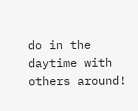do in the daytime with others around!